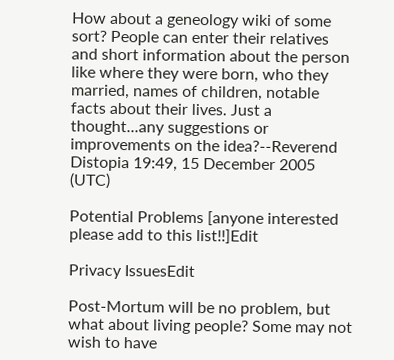How about a geneology wiki of some sort? People can enter their relatives and short information about the person like where they were born, who they married, names of children, notable facts about their lives. Just a thought...any suggestions or improvements on the idea?--Reverend Distopia 19:49, 15 December 2005 (UTC)

Potential Problems [anyone interested please add to this list!!]Edit

Privacy IssuesEdit

Post-Mortum will be no problem, but what about living people? Some may not wish to have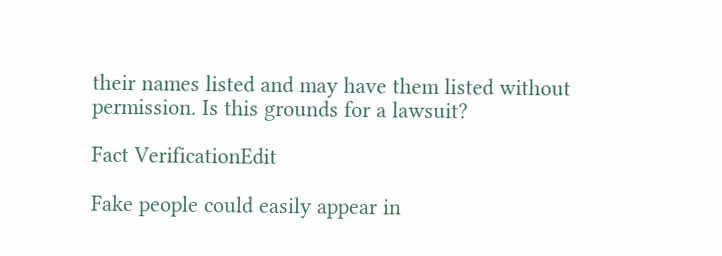their names listed and may have them listed without permission. Is this grounds for a lawsuit?

Fact VerificationEdit

Fake people could easily appear in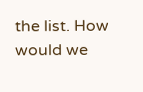the list. How would we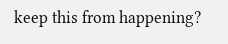keep this from happening?